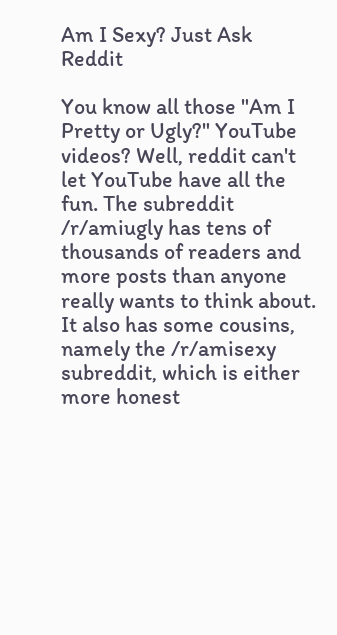Am I Sexy? Just Ask Reddit

You know all those "Am I Pretty or Ugly?" YouTube videos? Well, reddit can't let YouTube have all the fun. The subreddit /r/amiugly has tens of thousands of readers and more posts than anyone really wants to think about. It also has some cousins, namely the /r/amisexy subreddit, which is either more honest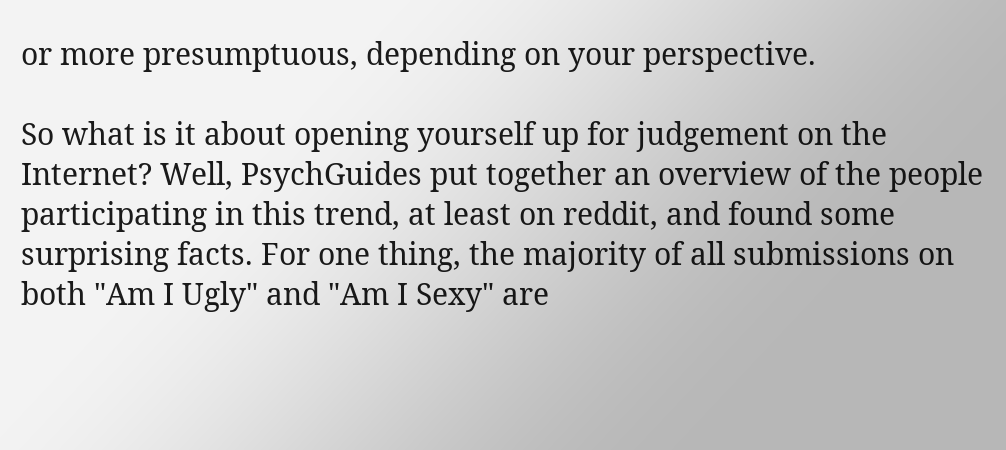or more presumptuous, depending on your perspective.

So what is it about opening yourself up for judgement on the Internet? Well, PsychGuides put together an overview of the people participating in this trend, at least on reddit, and found some surprising facts. For one thing, the majority of all submissions on both "Am I Ugly" and "Am I Sexy" are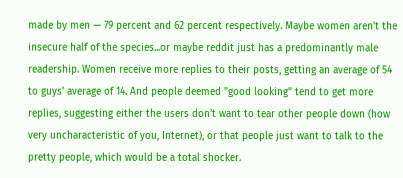made by men — 79 percent and 62 percent respectively. Maybe women aren't the insecure half of the species...or maybe reddit just has a predominantly male readership. Women receive more replies to their posts, getting an average of 54 to guys' average of 14. And people deemed "good looking" tend to get more replies, suggesting either the users don't want to tear other people down (how very uncharacteristic of you, Internet), or that people just want to talk to the pretty people, which would be a total shocker.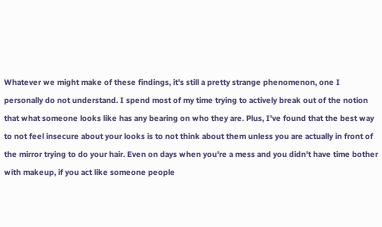Whatever we might make of these findings, it's still a pretty strange phenomenon, one I personally do not understand. I spend most of my time trying to actively break out of the notion that what someone looks like has any bearing on who they are. Plus, I've found that the best way to not feel insecure about your looks is to not think about them unless you are actually in front of the mirror trying to do your hair. Even on days when you're a mess and you didn't have time bother with makeup, if you act like someone people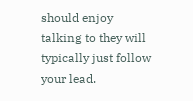should enjoy talking to they will typically just follow your lead.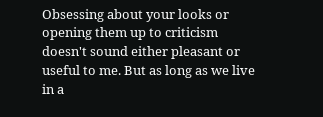Obsessing about your looks or opening them up to criticism doesn't sound either pleasant or useful to me. But as long as we live in a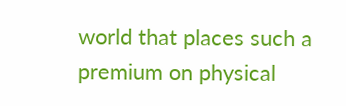world that places such a premium on physical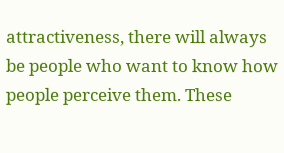attractiveness, there will always be people who want to know how people perceive them. These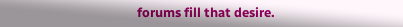forums fill that desire.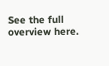See the full overview here.